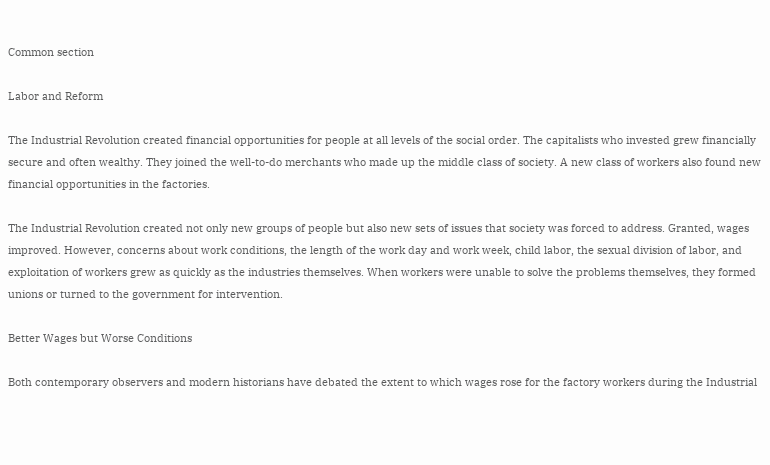Common section

Labor and Reform

The Industrial Revolution created financial opportunities for people at all levels of the social order. The capitalists who invested grew financially secure and often wealthy. They joined the well-to-do merchants who made up the middle class of society. A new class of workers also found new financial opportunities in the factories.

The Industrial Revolution created not only new groups of people but also new sets of issues that society was forced to address. Granted, wages improved. However, concerns about work conditions, the length of the work day and work week, child labor, the sexual division of labor, and exploitation of workers grew as quickly as the industries themselves. When workers were unable to solve the problems themselves, they formed unions or turned to the government for intervention.

Better Wages but Worse Conditions

Both contemporary observers and modern historians have debated the extent to which wages rose for the factory workers during the Industrial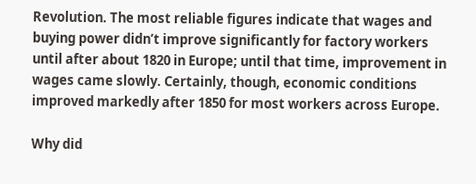Revolution. The most reliable figures indicate that wages and buying power didn’t improve significantly for factory workers until after about 1820 in Europe; until that time, improvement in wages came slowly. Certainly, though, economic conditions improved markedly after 1850 for most workers across Europe.

Why did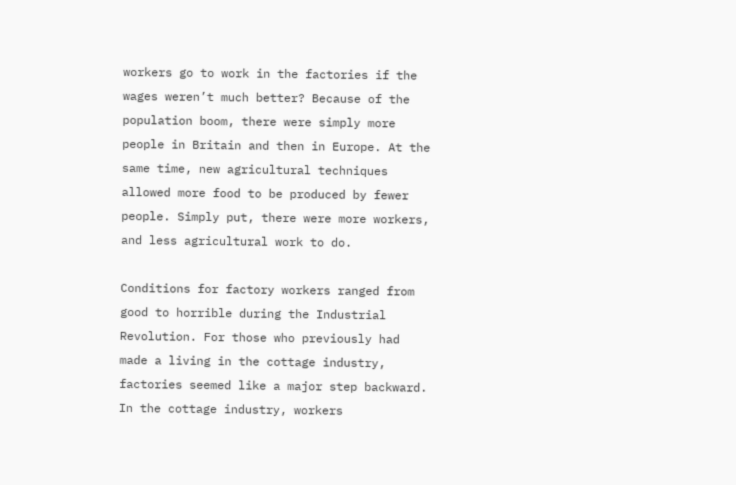workers go to work in the factories if the wages weren’t much better? Because of the population boom, there were simply more people in Britain and then in Europe. At the same time, new agricultural techniques allowed more food to be produced by fewer people. Simply put, there were more workers, and less agricultural work to do.

Conditions for factory workers ranged from good to horrible during the Industrial Revolution. For those who previously had made a living in the cottage industry, factories seemed like a major step backward. In the cottage industry, workers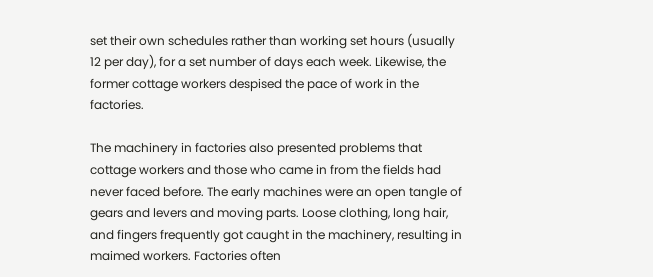set their own schedules rather than working set hours (usually 12 per day), for a set number of days each week. Likewise, the former cottage workers despised the pace of work in the factories.

The machinery in factories also presented problems that cottage workers and those who came in from the fields had never faced before. The early machines were an open tangle of gears and levers and moving parts. Loose clothing, long hair, and fingers frequently got caught in the machinery, resulting in maimed workers. Factories often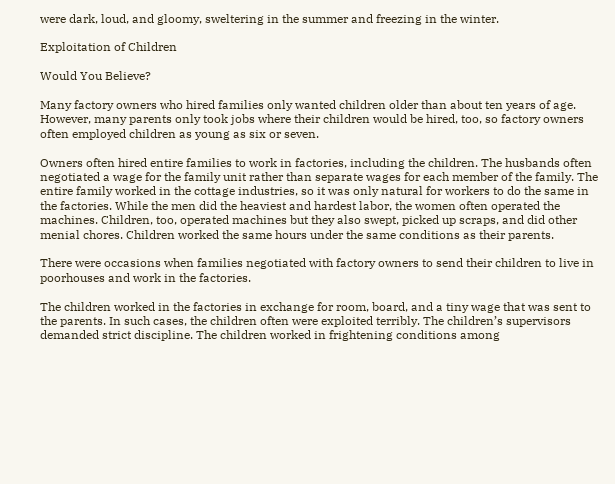were dark, loud, and gloomy, sweltering in the summer and freezing in the winter.

Exploitation of Children

Would You Believe?

Many factory owners who hired families only wanted children older than about ten years of age. However, many parents only took jobs where their children would be hired, too, so factory owners often employed children as young as six or seven.

Owners often hired entire families to work in factories, including the children. The husbands often negotiated a wage for the family unit rather than separate wages for each member of the family. The entire family worked in the cottage industries, so it was only natural for workers to do the same in the factories. While the men did the heaviest and hardest labor, the women often operated the machines. Children, too, operated machines but they also swept, picked up scraps, and did other menial chores. Children worked the same hours under the same conditions as their parents.

There were occasions when families negotiated with factory owners to send their children to live in poorhouses and work in the factories.

The children worked in the factories in exchange for room, board, and a tiny wage that was sent to the parents. In such cases, the children often were exploited terribly. The children’s supervisors demanded strict discipline. The children worked in frightening conditions among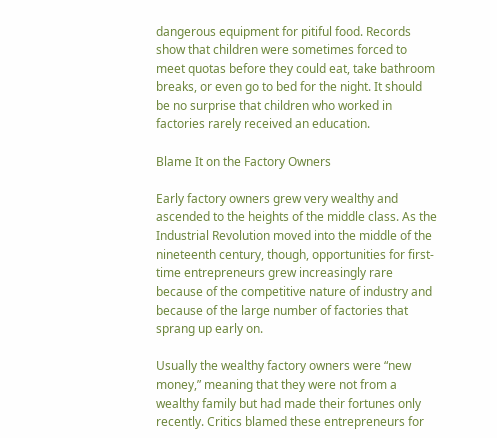dangerous equipment for pitiful food. Records show that children were sometimes forced to meet quotas before they could eat, take bathroom breaks, or even go to bed for the night. It should be no surprise that children who worked in factories rarely received an education.

Blame It on the Factory Owners

Early factory owners grew very wealthy and ascended to the heights of the middle class. As the Industrial Revolution moved into the middle of the nineteenth century, though, opportunities for first-time entrepreneurs grew increasingly rare because of the competitive nature of industry and because of the large number of factories that sprang up early on.

Usually the wealthy factory owners were “new money,” meaning that they were not from a wealthy family but had made their fortunes only recently. Critics blamed these entrepreneurs for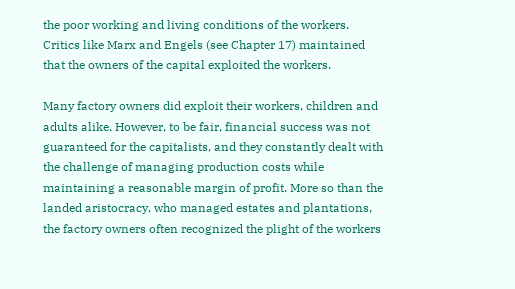the poor working and living conditions of the workers. Critics like Marx and Engels (see Chapter 17) maintained that the owners of the capital exploited the workers.

Many factory owners did exploit their workers, children and adults alike. However, to be fair, financial success was not guaranteed for the capitalists, and they constantly dealt with the challenge of managing production costs while maintaining a reasonable margin of profit. More so than the landed aristocracy, who managed estates and plantations, the factory owners often recognized the plight of the workers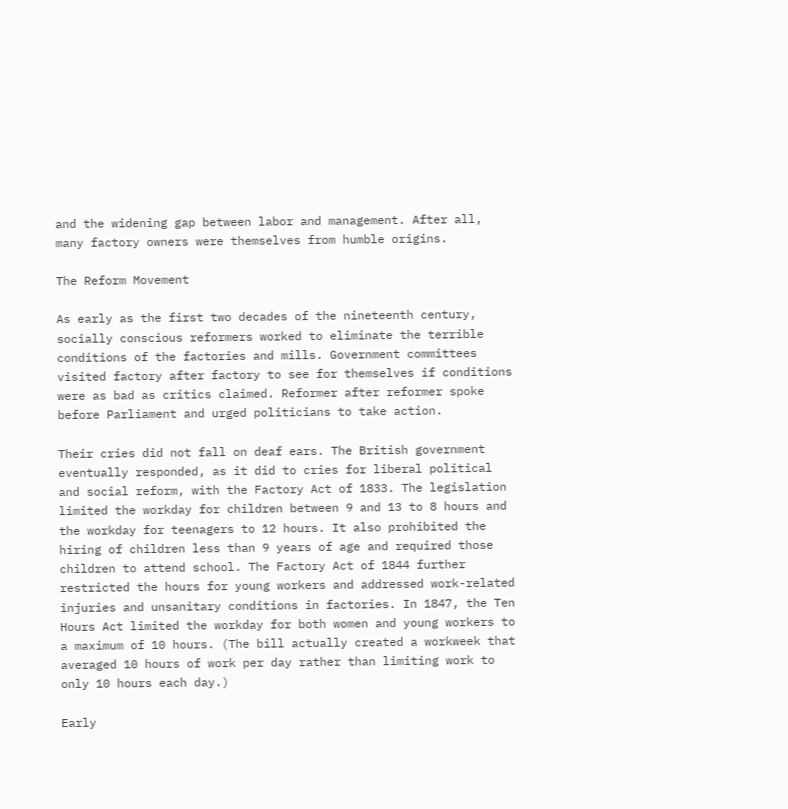and the widening gap between labor and management. After all, many factory owners were themselves from humble origins.

The Reform Movement

As early as the first two decades of the nineteenth century, socially conscious reformers worked to eliminate the terrible conditions of the factories and mills. Government committees visited factory after factory to see for themselves if conditions were as bad as critics claimed. Reformer after reformer spoke before Parliament and urged politicians to take action.

Their cries did not fall on deaf ears. The British government eventually responded, as it did to cries for liberal political and social reform, with the Factory Act of 1833. The legislation limited the workday for children between 9 and 13 to 8 hours and the workday for teenagers to 12 hours. It also prohibited the hiring of children less than 9 years of age and required those children to attend school. The Factory Act of 1844 further restricted the hours for young workers and addressed work-related injuries and unsanitary conditions in factories. In 1847, the Ten Hours Act limited the workday for both women and young workers to a maximum of 10 hours. (The bill actually created a workweek that averaged 10 hours of work per day rather than limiting work to only 10 hours each day.)

Early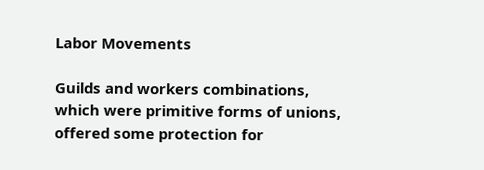Labor Movements

Guilds and workers combinations, which were primitive forms of unions, offered some protection for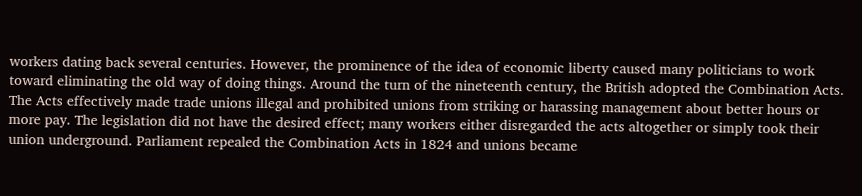workers dating back several centuries. However, the prominence of the idea of economic liberty caused many politicians to work toward eliminating the old way of doing things. Around the turn of the nineteenth century, the British adopted the Combination Acts. The Acts effectively made trade unions illegal and prohibited unions from striking or harassing management about better hours or more pay. The legislation did not have the desired effect; many workers either disregarded the acts altogether or simply took their union underground. Parliament repealed the Combination Acts in 1824 and unions became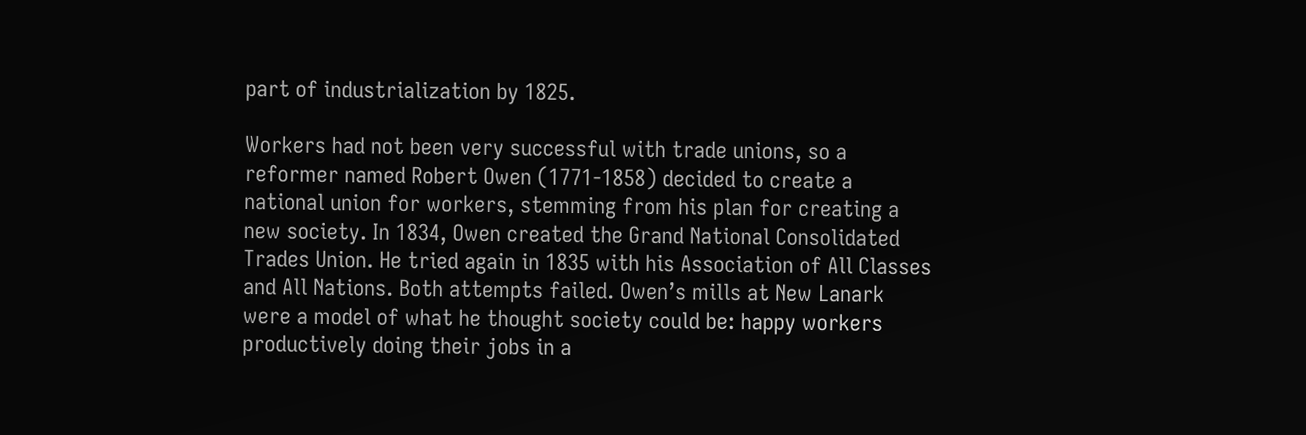part of industrialization by 1825.

Workers had not been very successful with trade unions, so a reformer named Robert Owen (1771-1858) decided to create a national union for workers, stemming from his plan for creating a new society. In 1834, Owen created the Grand National Consolidated Trades Union. He tried again in 1835 with his Association of All Classes and All Nations. Both attempts failed. Owen’s mills at New Lanark were a model of what he thought society could be: happy workers productively doing their jobs in a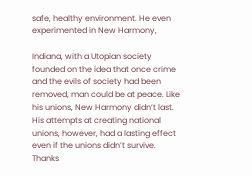safe, healthy environment. He even experimented in New Harmony,

Indiana, with a Utopian society founded on the idea that once crime and the evils of society had been removed, man could be at peace. Like his unions, New Harmony didn’t last. His attempts at creating national unions, however, had a lasting effect even if the unions didn’t survive. Thanks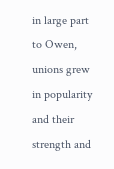in large part to Owen, unions grew in popularity and their strength and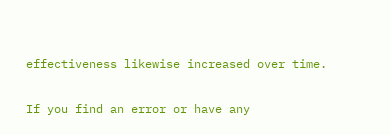effectiveness likewise increased over time.

If you find an error or have any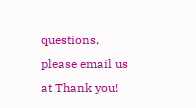questions, please email us at Thank you!